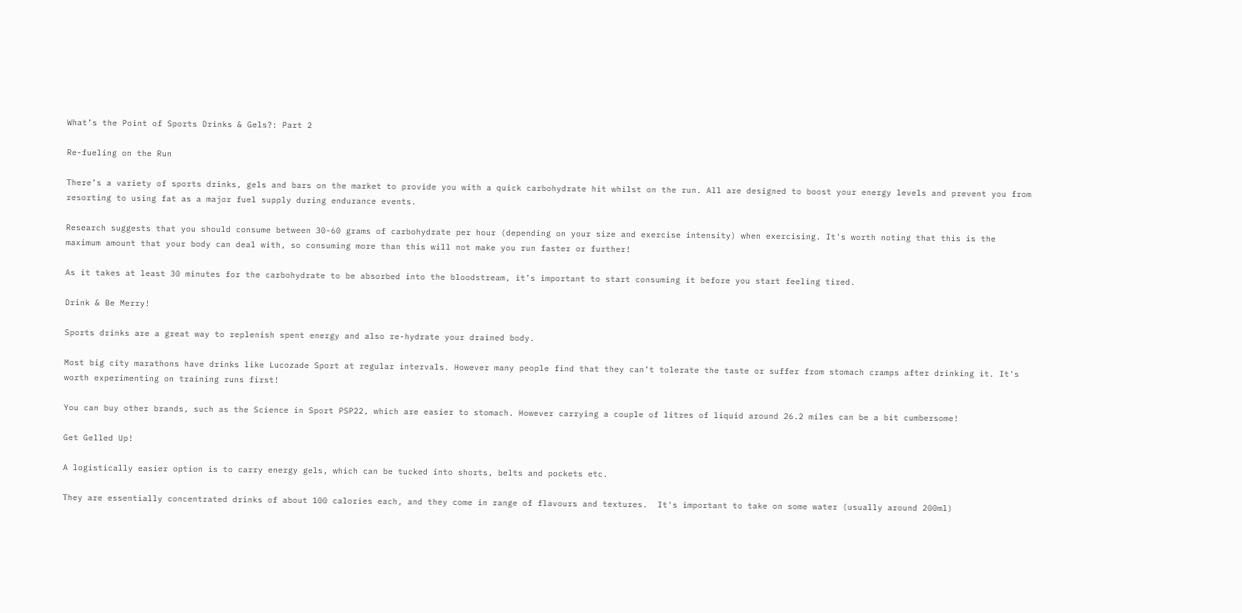What’s the Point of Sports Drinks & Gels?: Part 2

Re-fueling on the Run

There’s a variety of sports drinks, gels and bars on the market to provide you with a quick carbohydrate hit whilst on the run. All are designed to boost your energy levels and prevent you from resorting to using fat as a major fuel supply during endurance events.

Research suggests that you should consume between 30-60 grams of carbohydrate per hour (depending on your size and exercise intensity) when exercising. It's worth noting that this is the maximum amount that your body can deal with, so consuming more than this will not make you run faster or further!

As it takes at least 30 minutes for the carbohydrate to be absorbed into the bloodstream, it’s important to start consuming it before you start feeling tired.

Drink & Be Merry!

Sports drinks are a great way to replenish spent energy and also re-hydrate your drained body.

Most big city marathons have drinks like Lucozade Sport at regular intervals. However many people find that they can’t tolerate the taste or suffer from stomach cramps after drinking it. It's worth experimenting on training runs first!

You can buy other brands, such as the Science in Sport PSP22, which are easier to stomach. However carrying a couple of litres of liquid around 26.2 miles can be a bit cumbersome!

Get Gelled Up!

A logistically easier option is to carry energy gels, which can be tucked into shorts, belts and pockets etc.

They are essentially concentrated drinks of about 100 calories each, and they come in range of flavours and textures.  It's important to take on some water (usually around 200ml)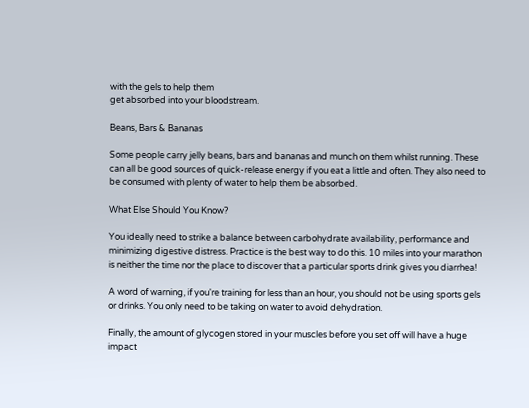with the gels to help them
get absorbed into your bloodstream.

Beans, Bars & Bananas

Some people carry jelly beans, bars and bananas and munch on them whilst running. These can all be good sources of quick-release energy if you eat a little and often. They also need to be consumed with plenty of water to help them be absorbed.

What Else Should You Know?

You ideally need to strike a balance between carbohydrate availability, performance and minimizing digestive distress. Practice is the best way to do this. 10 miles into your marathon is neither the time nor the place to discover that a particular sports drink gives you diarrhea!

A word of warning, if you're training for less than an hour, you should not be using sports gels or drinks. You only need to be taking on water to avoid dehydration.

Finally, the amount of glycogen stored in your muscles before you set off will have a huge impact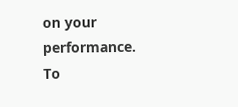on your performance. To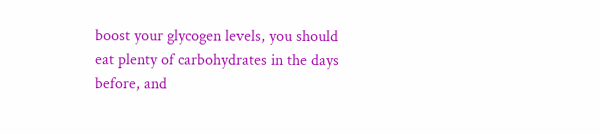boost your glycogen levels, you should eat plenty of carbohydrates in the days before, and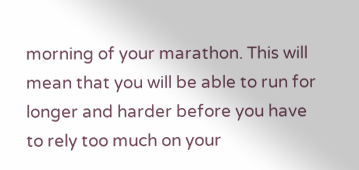morning of your marathon. This will mean that you will be able to run for longer and harder before you have to rely too much on your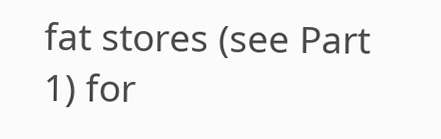fat stores (see Part 1) for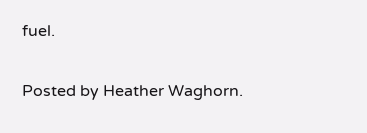fuel.

Posted by Heather Waghorn.